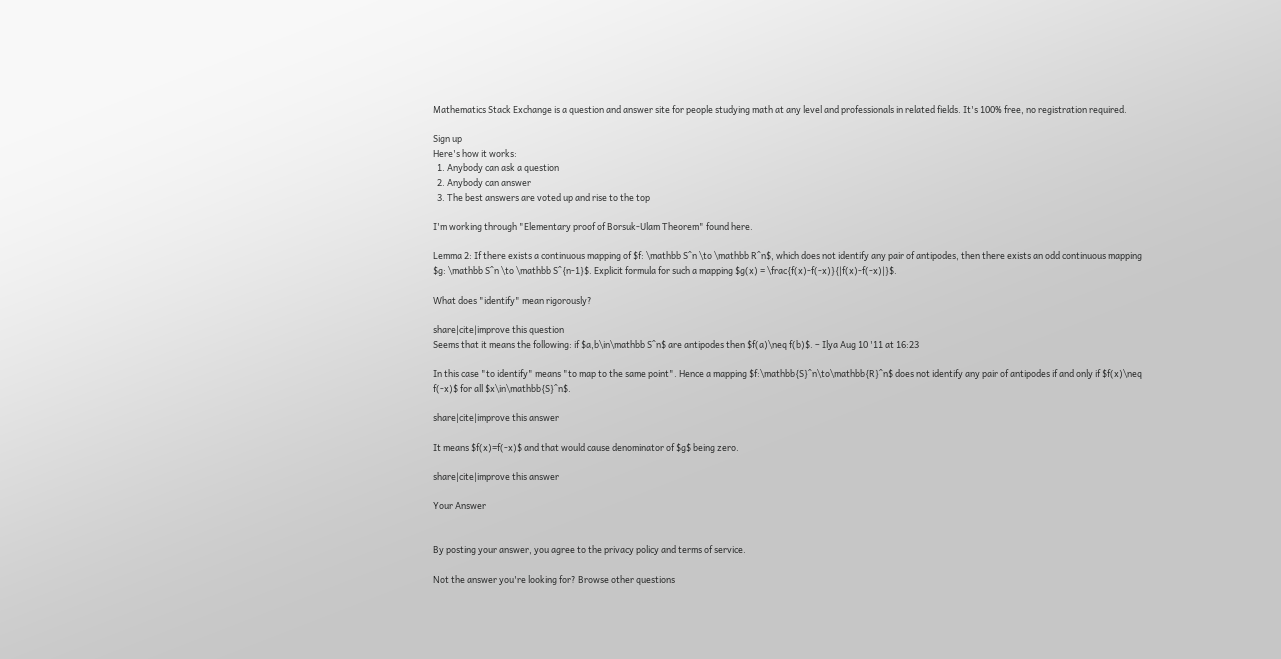Mathematics Stack Exchange is a question and answer site for people studying math at any level and professionals in related fields. It's 100% free, no registration required.

Sign up
Here's how it works:
  1. Anybody can ask a question
  2. Anybody can answer
  3. The best answers are voted up and rise to the top

I'm working through "Elementary proof of Borsuk-Ulam Theorem" found here.

Lemma 2: If there exists a continuous mapping of $f: \mathbb S^n \to \mathbb R^n$, which does not identify any pair of antipodes, then there exists an odd continuous mapping $g: \mathbb S^n \to \mathbb S^{n-1}$. Explicit formula for such a mapping $g(x) = \frac{f(x)-f(-x)}{|f(x)-f(-x)|}$.

What does "identify" mean rigorously?

share|cite|improve this question
Seems that it means the following: if $a,b\in\mathbb S^n$ are antipodes then $f(a)\neq f(b)$. – Ilya Aug 10 '11 at 16:23

In this case "to identify" means "to map to the same point". Hence a mapping $f:\mathbb{S}^n\to\mathbb{R}^n$ does not identify any pair of antipodes if and only if $f(x)\neq f(-x)$ for all $x\in\mathbb{S}^n$.

share|cite|improve this answer

It means $f(x)=f(-x)$ and that would cause denominator of $g$ being zero.

share|cite|improve this answer

Your Answer


By posting your answer, you agree to the privacy policy and terms of service.

Not the answer you're looking for? Browse other questions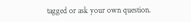tagged or ask your own question.